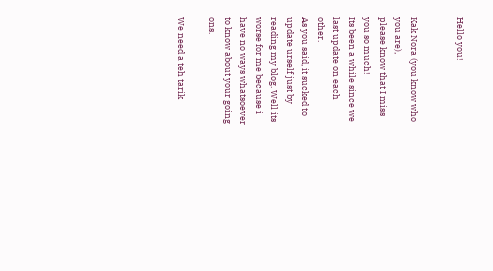Hello you!


Kak Nora (you know who you are),
please know that I miss you so much!
Its been a while since we last update on each other.
As you said, it sucked to update urself just by reading my blog. Well its worse for me because i have no ways whatsoever to know about your going ons.

We need a teh tarik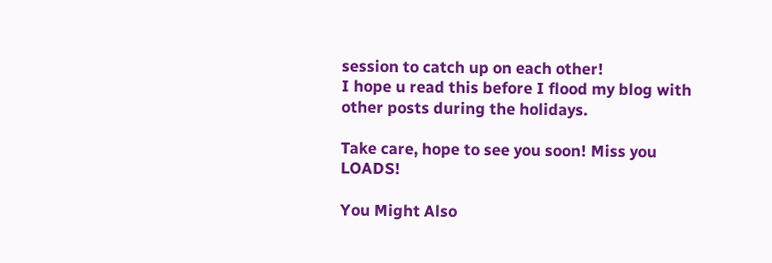session to catch up on each other!
I hope u read this before I flood my blog with other posts during the holidays.

Take care, hope to see you soon! Miss you LOADS!

You Might Also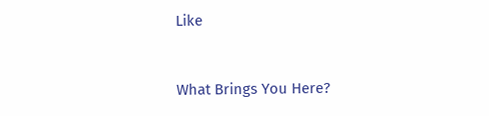Like


What Brings You Here?